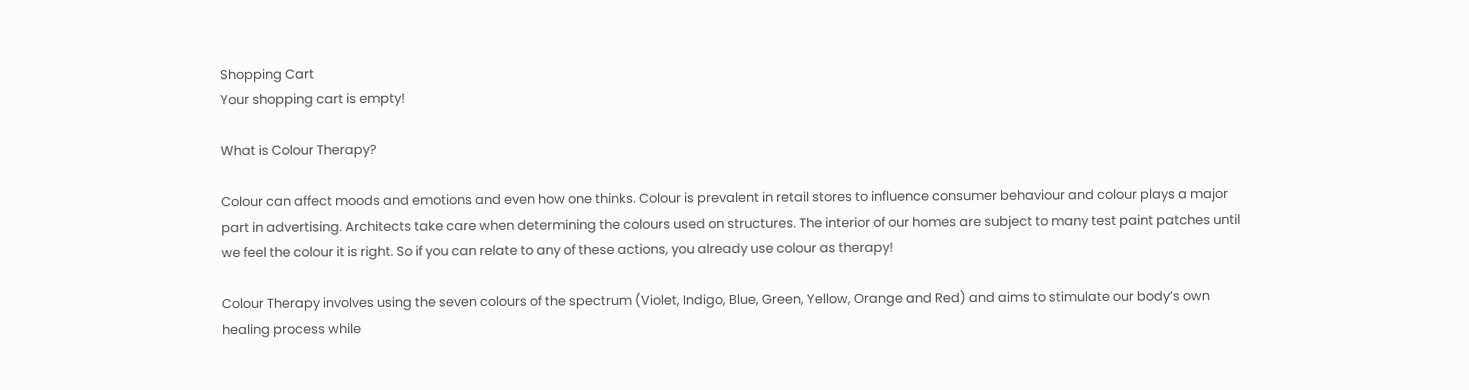Shopping Cart
Your shopping cart is empty!

What is Colour Therapy?

Colour can affect moods and emotions and even how one thinks. Colour is prevalent in retail stores to influence consumer behaviour and colour plays a major part in advertising. Architects take care when determining the colours used on structures. The interior of our homes are subject to many test paint patches until we feel the colour it is right. So if you can relate to any of these actions, you already use colour as therapy!

Colour Therapy involves using the seven colours of the spectrum (Violet, Indigo, Blue, Green, Yellow, Orange and Red) and aims to stimulate our body’s own healing process while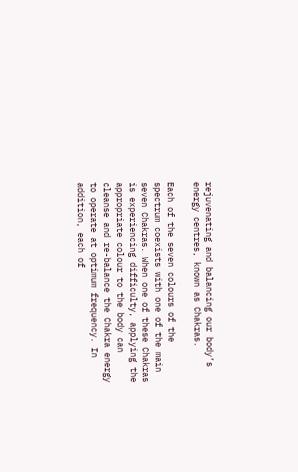rejuvenating and balancing our body’s energy centres, known as Chakras.

Each of the seven colours of the spectrum coexists with one of the main seven Chakras. When one of these Chakras is experiencing difficulty, applying the appropriate colour to the body can cleanse and re-balance the Chakra energy to operate at optimum frequency. In addition, each of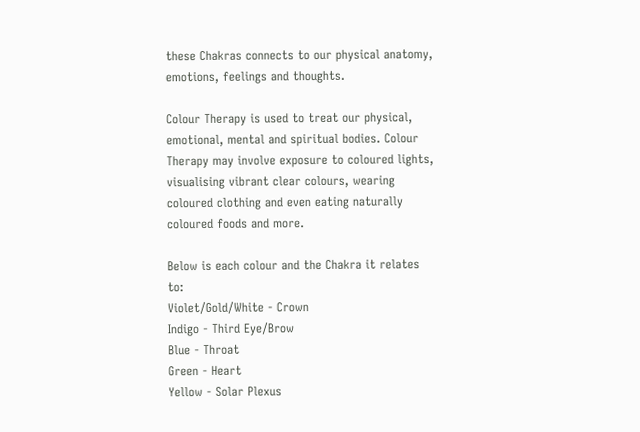these Chakras connects to our physical anatomy, emotions, feelings and thoughts.

Colour Therapy is used to treat our physical, emotional, mental and spiritual bodies. Colour Therapy may involve exposure to coloured lights, visualising vibrant clear colours, wearing coloured clothing and even eating naturally coloured foods and more.

Below is each colour and the Chakra it relates to:
Violet/Gold/White - Crown
Indigo - Third Eye/Brow
Blue - Throat
Green - Heart
Yellow - Solar Plexus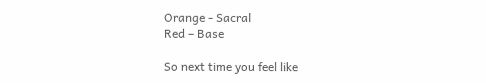Orange - Sacral
Red – Base

So next time you feel like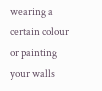wearing a certain colour or painting your walls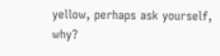yellow, perhaps ask yourself, why?